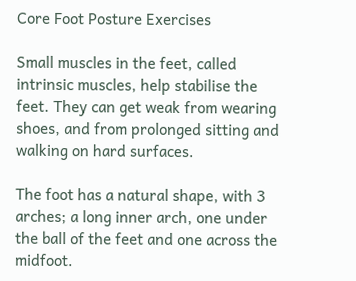Core Foot Posture Exercises

Small muscles in the feet, called intrinsic muscles, help stabilise the feet. They can get weak from wearing shoes, and from prolonged sitting and walking on hard surfaces.

The foot has a natural shape, with 3 arches; a long inner arch, one under the ball of the feet and one across the midfoot.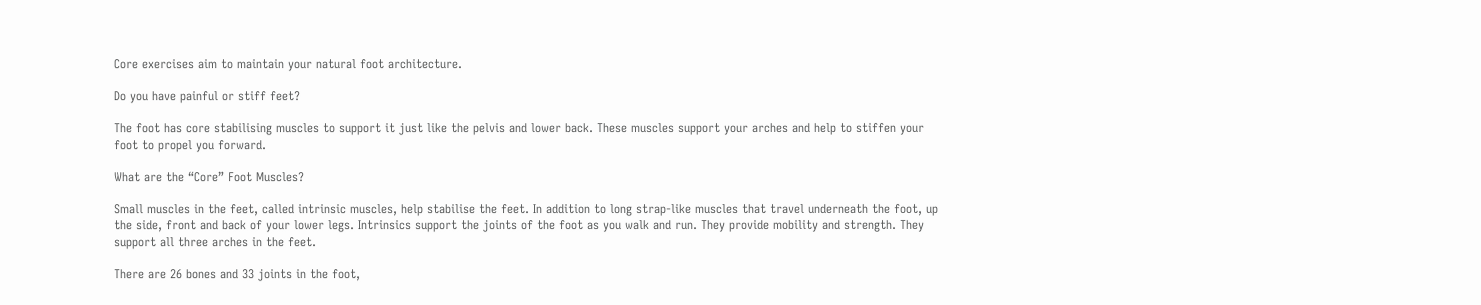Core exercises aim to maintain your natural foot architecture.

Do you have painful or stiff feet?

The foot has core stabilising muscles to support it just like the pelvis and lower back. These muscles support your arches and help to stiffen your foot to propel you forward.

What are the “Core” Foot Muscles?

Small muscles in the feet, called intrinsic muscles, help stabilise the feet. In addition to long strap-like muscles that travel underneath the foot, up the side, front and back of your lower legs. Intrinsics support the joints of the foot as you walk and run. They provide mobility and strength. They support all three arches in the feet.

There are 26 bones and 33 joints in the foot,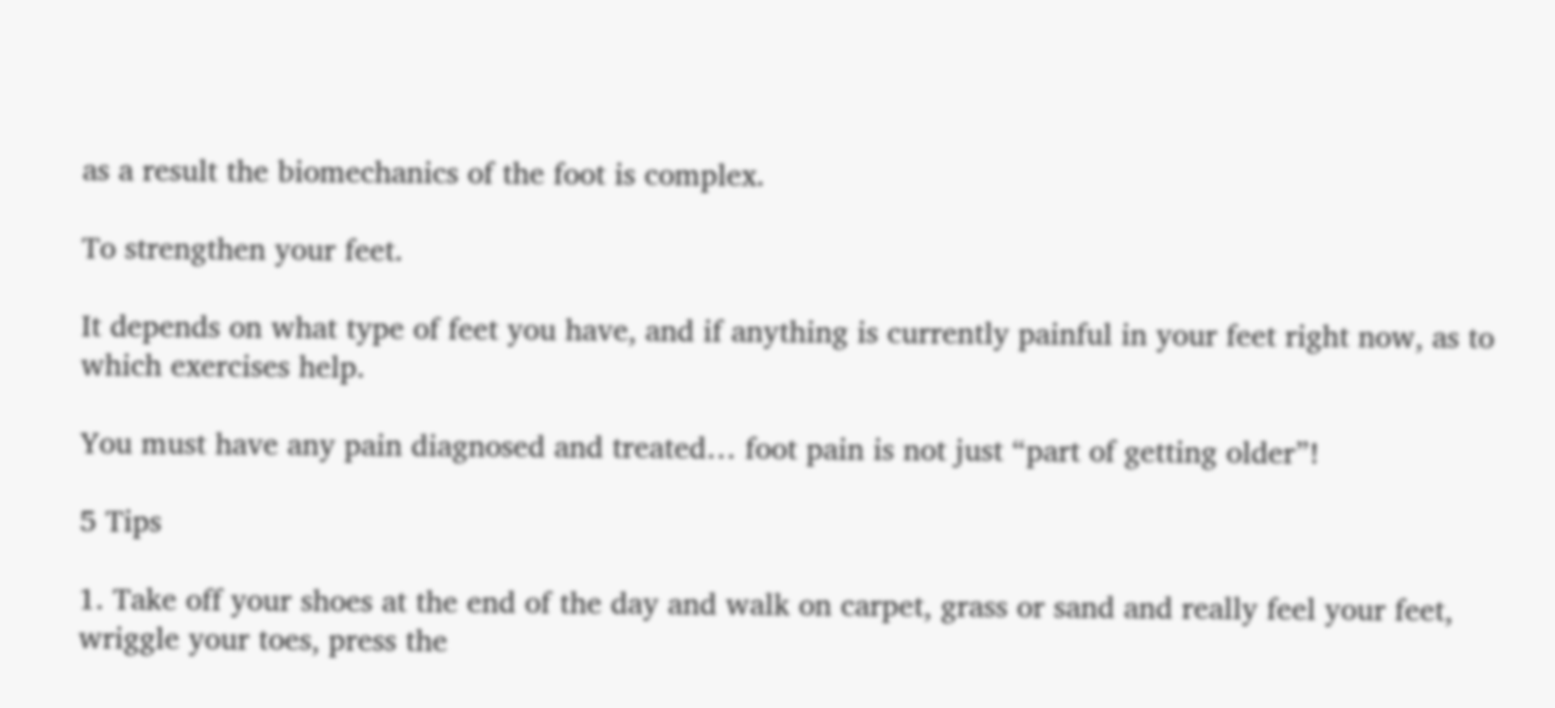as a result the biomechanics of the foot is complex.

To strengthen your feet.

It depends on what type of feet you have, and if anything is currently painful in your feet right now, as to which exercises help.

You must have any pain diagnosed and treated… foot pain is not just “part of getting older”!

5 Tips

1. Take off your shoes at the end of the day and walk on carpet, grass or sand and really feel your feet, wriggle your toes, press the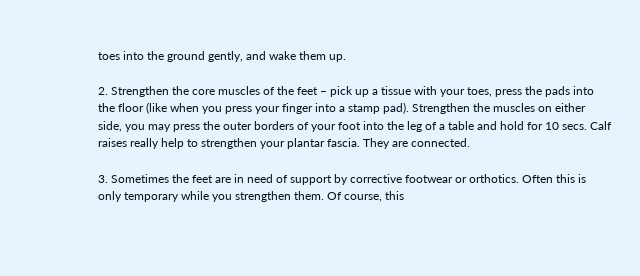toes into the ground gently, and wake them up.

2. Strengthen the core muscles of the feet – pick up a tissue with your toes, press the pads into the floor (like when you press your finger into a stamp pad). Strengthen the muscles on either side, you may press the outer borders of your foot into the leg of a table and hold for 10 secs. Calf raises really help to strengthen your plantar fascia. They are connected.

3. Sometimes the feet are in need of support by corrective footwear or orthotics. Often this is only temporary while you strengthen them. Of course, this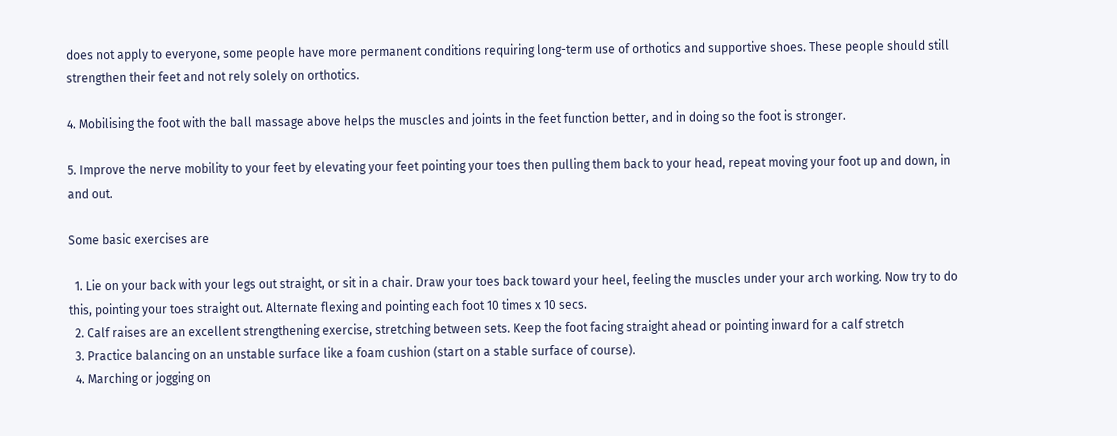does not apply to everyone, some people have more permanent conditions requiring long-term use of orthotics and supportive shoes. These people should still strengthen their feet and not rely solely on orthotics.

4. Mobilising the foot with the ball massage above helps the muscles and joints in the feet function better, and in doing so the foot is stronger.

5. Improve the nerve mobility to your feet by elevating your feet pointing your toes then pulling them back to your head, repeat moving your foot up and down, in and out.

Some basic exercises are

  1. Lie on your back with your legs out straight, or sit in a chair. Draw your toes back toward your heel, feeling the muscles under your arch working. Now try to do this, pointing your toes straight out. Alternate flexing and pointing each foot 10 times x 10 secs.
  2. Calf raises are an excellent strengthening exercise, stretching between sets. Keep the foot facing straight ahead or pointing inward for a calf stretch
  3. Practice balancing on an unstable surface like a foam cushion (start on a stable surface of course).
  4. Marching or jogging on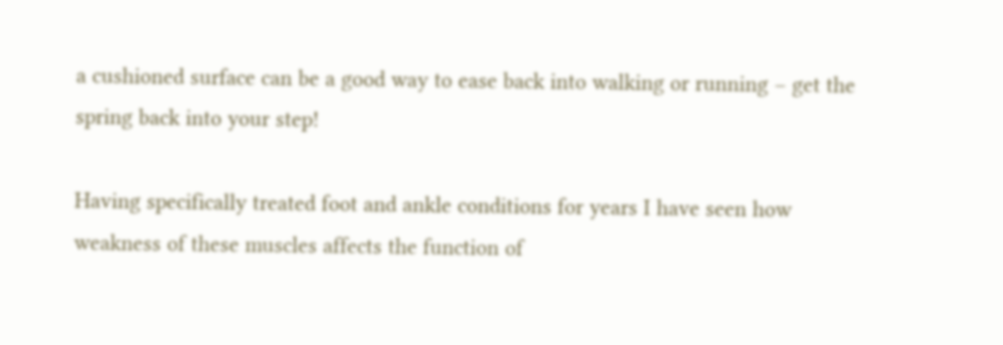a cushioned surface can be a good way to ease back into walking or running – get the spring back into your step!

Having specifically treated foot and ankle conditions for years I have seen how weakness of these muscles affects the function of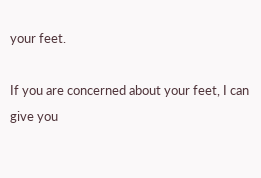your feet.

If you are concerned about your feet, I can give you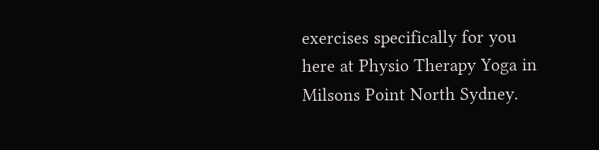exercises specifically for you here at Physio Therapy Yoga in Milsons Point North Sydney.